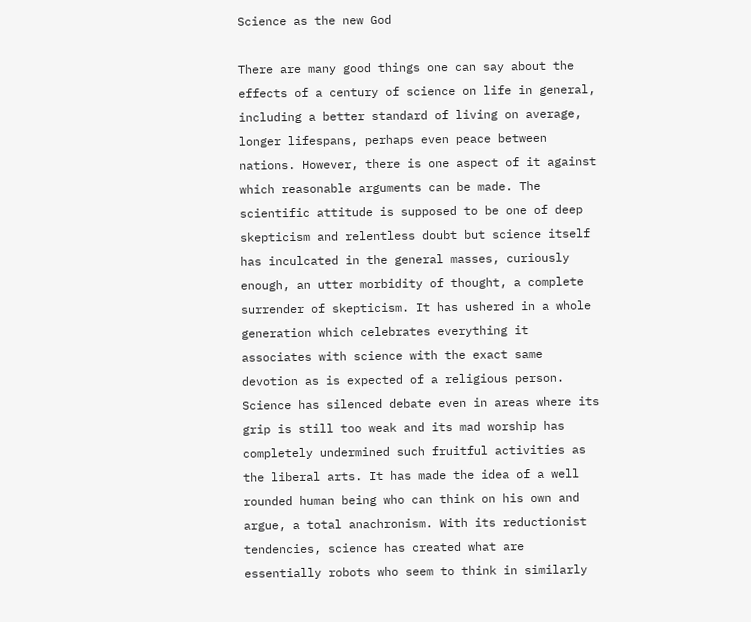Science as the new God

There are many good things one can say about the effects of a century of science on life in general, including a better standard of living on average, longer lifespans, perhaps even peace between nations. However, there is one aspect of it against which reasonable arguments can be made. The scientific attitude is supposed to be one of deep skepticism and relentless doubt but science itself has inculcated in the general masses, curiously enough, an utter morbidity of thought, a complete surrender of skepticism. It has ushered in a whole generation which celebrates everything it associates with science with the exact same devotion as is expected of a religious person. Science has silenced debate even in areas where its grip is still too weak and its mad worship has completely undermined such fruitful activities as the liberal arts. It has made the idea of a well rounded human being who can think on his own and argue, a total anachronism. With its reductionist tendencies, science has created what are essentially robots who seem to think in similarly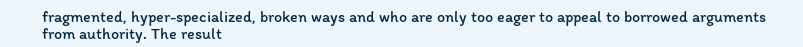fragmented, hyper-specialized, broken ways and who are only too eager to appeal to borrowed arguments from authority. The result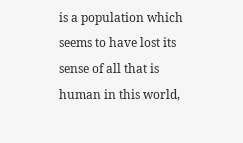is a population which seems to have lost its sense of all that is human in this world,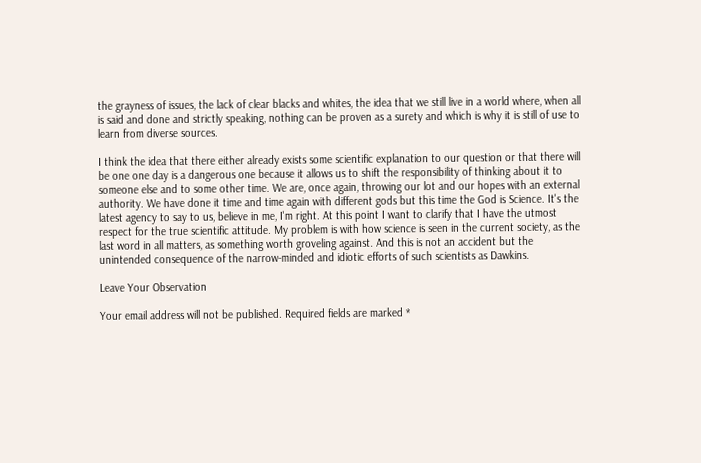the grayness of issues, the lack of clear blacks and whites, the idea that we still live in a world where, when all is said and done and strictly speaking, nothing can be proven as a surety and which is why it is still of use to learn from diverse sources.

I think the idea that there either already exists some scientific explanation to our question or that there will be one one day is a dangerous one because it allows us to shift the responsibility of thinking about it to someone else and to some other time. We are, once again, throwing our lot and our hopes with an external authority. We have done it time and time again with different gods but this time the God is Science. It's the latest agency to say to us, believe in me, I'm right. At this point I want to clarify that I have the utmost respect for the true scientific attitude. My problem is with how science is seen in the current society, as the last word in all matters, as something worth groveling against. And this is not an accident but the unintended consequence of the narrow-minded and idiotic efforts of such scientists as Dawkins.

Leave Your Observation

Your email address will not be published. Required fields are marked *